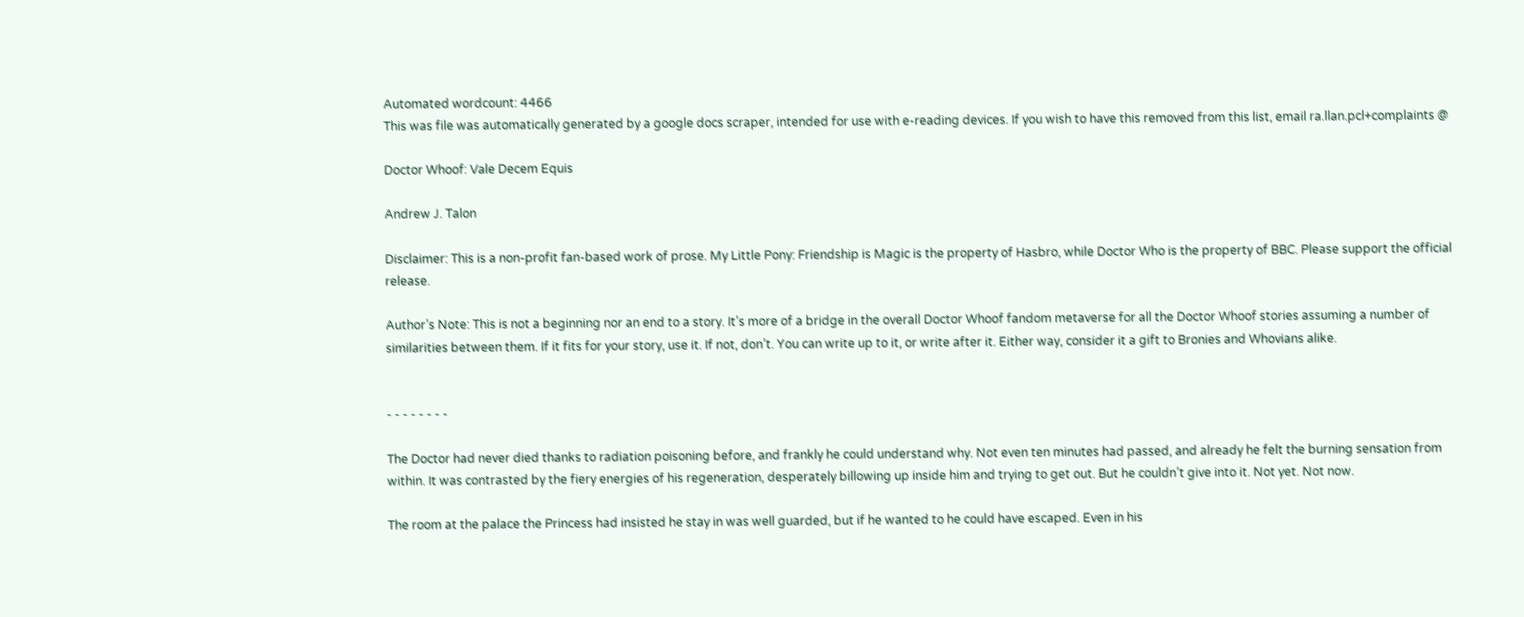Automated wordcount: 4466
This was file was automatically generated by a google docs scraper, intended for use with e-reading devices. If you wish to have this removed from this list, email ra.llan.pcl+complaints @

Doctor Whoof: Vale Decem Equis

Andrew J. Talon

Disclaimer: This is a non-profit fan-based work of prose. My Little Pony: Friendship is Magic is the property of Hasbro, while Doctor Who is the property of BBC. Please support the official release.

Author’s Note: This is not a beginning nor an end to a story. It’s more of a bridge in the overall Doctor Whoof fandom metaverse for all the Doctor Whoof stories assuming a number of similarities between them. If it fits for your story, use it. If not, don’t. You can write up to it, or write after it. Either way, consider it a gift to Bronies and Whovians alike.


- - - - - - - -

The Doctor had never died thanks to radiation poisoning before, and frankly he could understand why. Not even ten minutes had passed, and already he felt the burning sensation from within. It was contrasted by the fiery energies of his regeneration, desperately billowing up inside him and trying to get out. But he couldn’t give into it. Not yet. Not now.

The room at the palace the Princess had insisted he stay in was well guarded, but if he wanted to he could have escaped. Even in his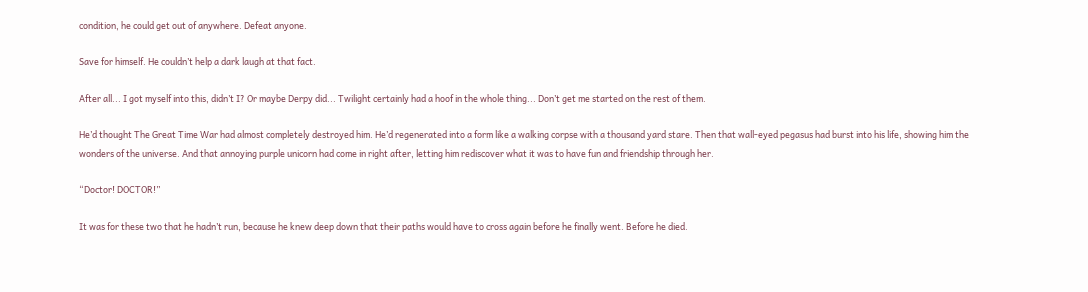condition, he could get out of anywhere. Defeat anyone.

Save for himself. He couldn’t help a dark laugh at that fact.

After all... I got myself into this, didn’t I? Or maybe Derpy did... Twilight certainly had a hoof in the whole thing... Don’t get me started on the rest of them.

He’d thought The Great Time War had almost completely destroyed him. He’d regenerated into a form like a walking corpse with a thousand yard stare. Then that wall-eyed pegasus had burst into his life, showing him the wonders of the universe. And that annoying purple unicorn had come in right after, letting him rediscover what it was to have fun and friendship through her.

“Doctor! DOCTOR!”

It was for these two that he hadn’t run, because he knew deep down that their paths would have to cross again before he finally went. Before he died.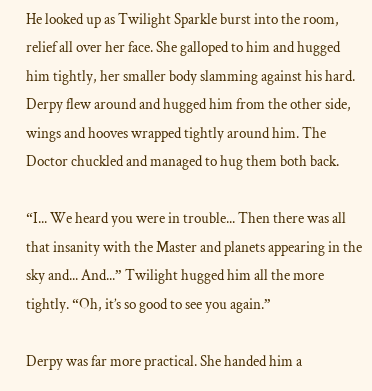He looked up as Twilight Sparkle burst into the room, relief all over her face. She galloped to him and hugged him tightly, her smaller body slamming against his hard. Derpy flew around and hugged him from the other side, wings and hooves wrapped tightly around him. The Doctor chuckled and managed to hug them both back.

“I... We heard you were in trouble... Then there was all that insanity with the Master and planets appearing in the sky and... And...” Twilight hugged him all the more tightly. “Oh, it’s so good to see you again.”

Derpy was far more practical. She handed him a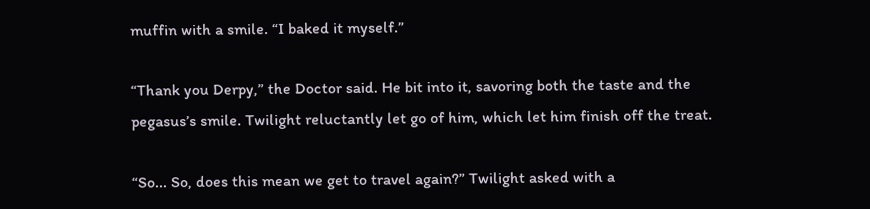muffin with a smile. “I baked it myself.”

“Thank you Derpy,” the Doctor said. He bit into it, savoring both the taste and the pegasus’s smile. Twilight reluctantly let go of him, which let him finish off the treat.

“So... So, does this mean we get to travel again?” Twilight asked with a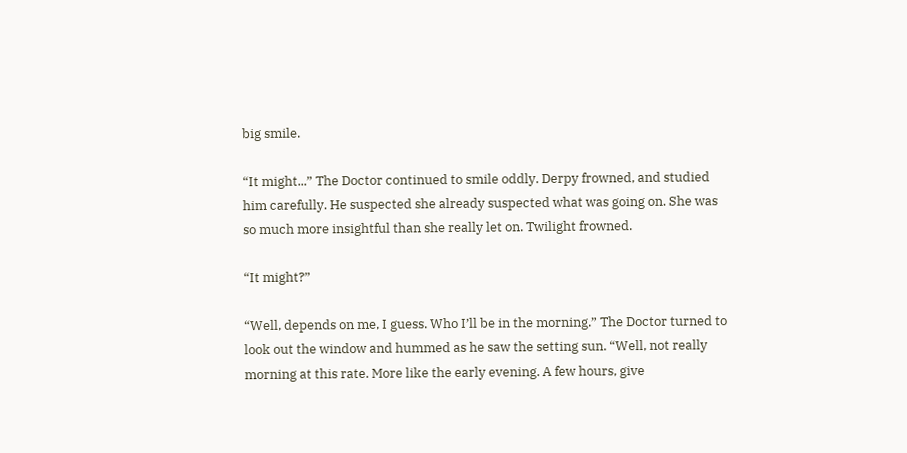big smile.

“It might...” The Doctor continued to smile oddly. Derpy frowned, and studied him carefully. He suspected she already suspected what was going on. She was so much more insightful than she really let on. Twilight frowned.

“It might?”

“Well, depends on me, I guess. Who I’ll be in the morning.” The Doctor turned to look out the window and hummed as he saw the setting sun. “Well, not really morning at this rate. More like the early evening. A few hours, give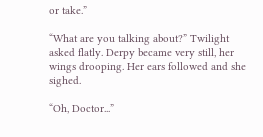or take.”

“What are you talking about?” Twilight asked flatly. Derpy became very still, her wings drooping. Her ears followed and she sighed.

“Oh, Doctor...”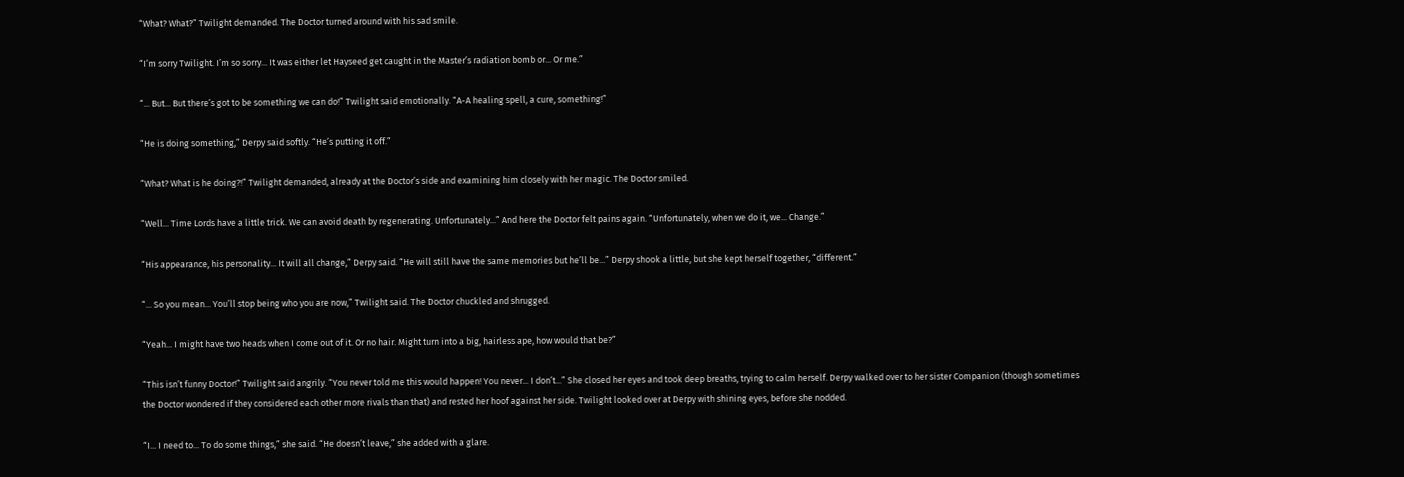“What? What?” Twilight demanded. The Doctor turned around with his sad smile.

“I’m sorry Twilight. I’m so sorry... It was either let Hayseed get caught in the Master’s radiation bomb or... Or me.”

“... But... But there’s got to be something we can do!” Twilight said emotionally. “A-A healing spell, a cure, something!”

“He is doing something,” Derpy said softly. “He’s putting it off.”

“What? What is he doing?!” Twilight demanded, already at the Doctor’s side and examining him closely with her magic. The Doctor smiled.

“Well... Time Lords have a little trick. We can avoid death by regenerating. Unfortunately...” And here the Doctor felt pains again. “Unfortunately, when we do it, we... Change.”

“His appearance, his personality... It will all change,” Derpy said. “He will still have the same memories but he’ll be...” Derpy shook a little, but she kept herself together, “different.”

“... So you mean... You’ll stop being who you are now,” Twilight said. The Doctor chuckled and shrugged.

“Yeah... I might have two heads when I come out of it. Or no hair. Might turn into a big, hairless ape, how would that be?”

“This isn’t funny Doctor!” Twilight said angrily. “You never told me this would happen! You never... I don’t...” She closed her eyes and took deep breaths, trying to calm herself. Derpy walked over to her sister Companion (though sometimes the Doctor wondered if they considered each other more rivals than that) and rested her hoof against her side. Twilight looked over at Derpy with shining eyes, before she nodded.

“I... I need to... To do some things,” she said. “He doesn’t leave,” she added with a glare.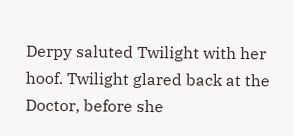Derpy saluted Twilight with her hoof. Twilight glared back at the Doctor, before she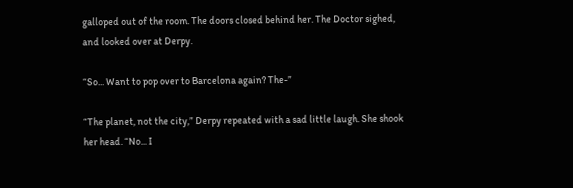galloped out of the room. The doors closed behind her. The Doctor sighed, and looked over at Derpy.

“So... Want to pop over to Barcelona again? The-”

“The planet, not the city,” Derpy repeated with a sad little laugh. She shook her head. “No... I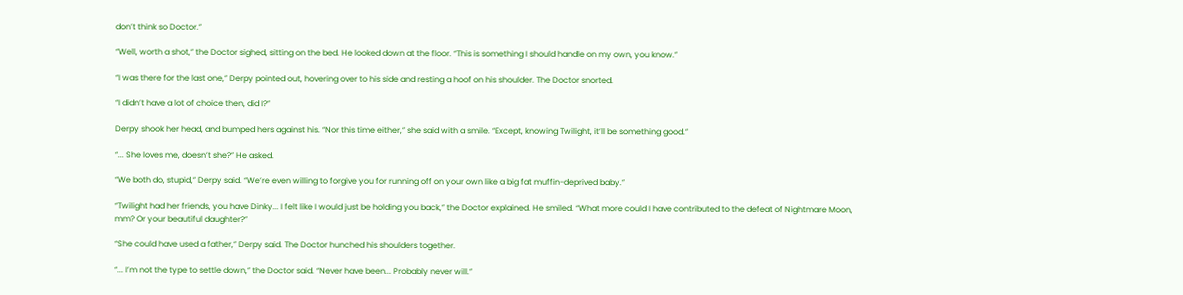don’t think so Doctor.”

“Well, worth a shot,” the Doctor sighed, sitting on the bed. He looked down at the floor. “This is something I should handle on my own, you know.”

“I was there for the last one,” Derpy pointed out, hovering over to his side and resting a hoof on his shoulder. The Doctor snorted.

“I didn’t have a lot of choice then, did I?”

Derpy shook her head, and bumped hers against his. “Nor this time either,” she said with a smile. “Except, knowing Twilight, it’ll be something good.”

“... She loves me, doesn’t she?” He asked.

“We both do, stupid,” Derpy said. “We’re even willing to forgive you for running off on your own like a big fat muffin-deprived baby.”

“Twilight had her friends, you have Dinky... I felt like I would just be holding you back,” the Doctor explained. He smiled. “What more could I have contributed to the defeat of Nightmare Moon, mm? Or your beautiful daughter?”

“She could have used a father,” Derpy said. The Doctor hunched his shoulders together.

“... I’m not the type to settle down,” the Doctor said. “Never have been... Probably never will.”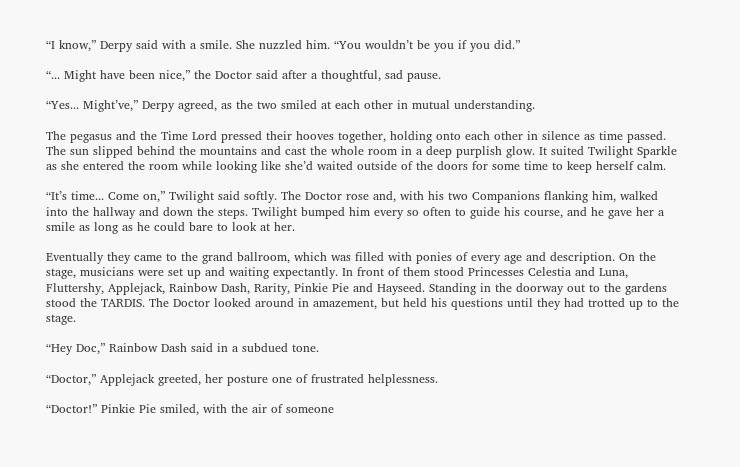“I know,” Derpy said with a smile. She nuzzled him. “You wouldn’t be you if you did.”

“... Might have been nice,” the Doctor said after a thoughtful, sad pause.

“Yes... Might’ve,” Derpy agreed, as the two smiled at each other in mutual understanding.

The pegasus and the Time Lord pressed their hooves together, holding onto each other in silence as time passed. The sun slipped behind the mountains and cast the whole room in a deep purplish glow. It suited Twilight Sparkle as she entered the room while looking like she’d waited outside of the doors for some time to keep herself calm.

“It’s time... Come on,” Twilight said softly. The Doctor rose and, with his two Companions flanking him, walked into the hallway and down the steps. Twilight bumped him every so often to guide his course, and he gave her a smile as long as he could bare to look at her.

Eventually they came to the grand ballroom, which was filled with ponies of every age and description. On the stage, musicians were set up and waiting expectantly. In front of them stood Princesses Celestia and Luna, Fluttershy, Applejack, Rainbow Dash, Rarity, Pinkie Pie and Hayseed. Standing in the doorway out to the gardens stood the TARDIS. The Doctor looked around in amazement, but held his questions until they had trotted up to the stage.

“Hey Doc,” Rainbow Dash said in a subdued tone.

“Doctor,” Applejack greeted, her posture one of frustrated helplessness.

“Doctor!” Pinkie Pie smiled, with the air of someone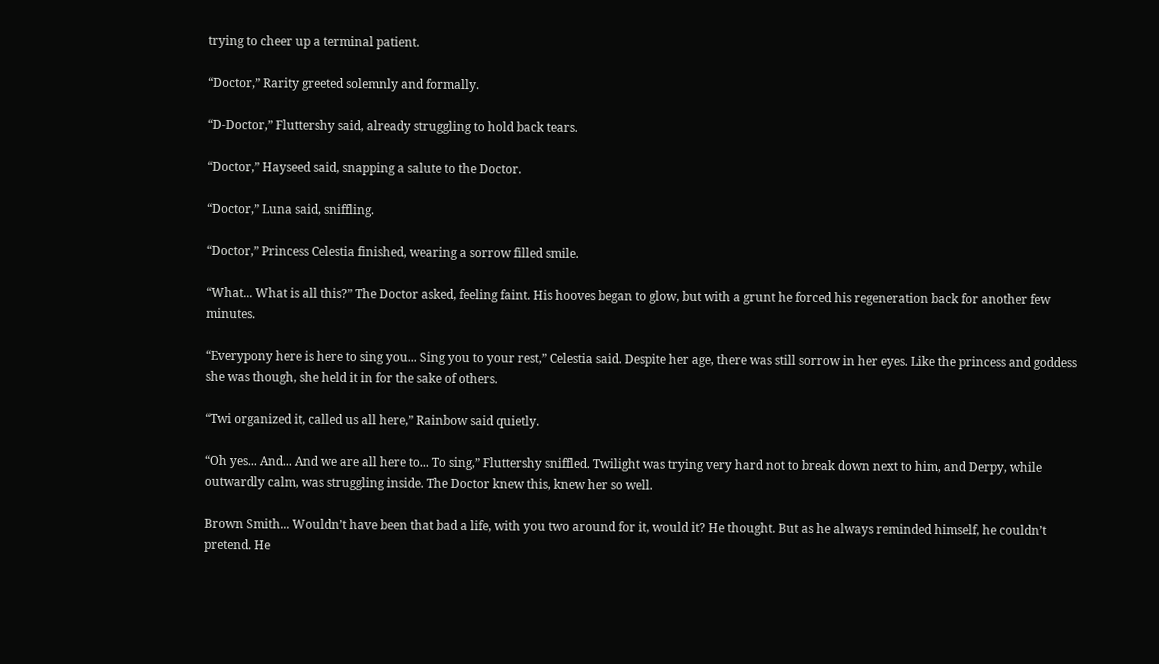trying to cheer up a terminal patient.

“Doctor,” Rarity greeted solemnly and formally.

“D-Doctor,” Fluttershy said, already struggling to hold back tears.

“Doctor,” Hayseed said, snapping a salute to the Doctor.

“Doctor,” Luna said, sniffling.

“Doctor,” Princess Celestia finished, wearing a sorrow filled smile.

“What... What is all this?” The Doctor asked, feeling faint. His hooves began to glow, but with a grunt he forced his regeneration back for another few minutes.

“Everypony here is here to sing you... Sing you to your rest,” Celestia said. Despite her age, there was still sorrow in her eyes. Like the princess and goddess she was though, she held it in for the sake of others.

“Twi organized it, called us all here,” Rainbow said quietly.

“Oh yes... And... And we are all here to... To sing,” Fluttershy sniffled. Twilight was trying very hard not to break down next to him, and Derpy, while outwardly calm, was struggling inside. The Doctor knew this, knew her so well.

Brown Smith... Wouldn’t have been that bad a life, with you two around for it, would it? He thought. But as he always reminded himself, he couldn’t pretend. He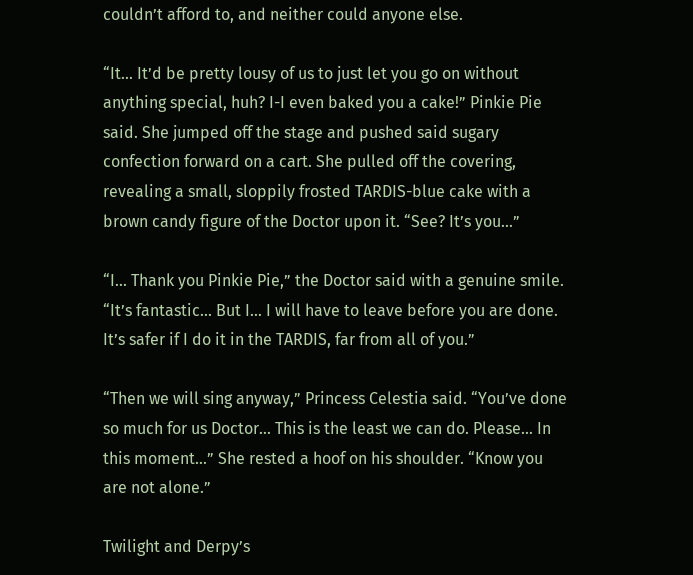couldn’t afford to, and neither could anyone else.

“It... It’d be pretty lousy of us to just let you go on without anything special, huh? I-I even baked you a cake!” Pinkie Pie said. She jumped off the stage and pushed said sugary confection forward on a cart. She pulled off the covering, revealing a small, sloppily frosted TARDIS-blue cake with a brown candy figure of the Doctor upon it. “See? It’s you...”

“I... Thank you Pinkie Pie,” the Doctor said with a genuine smile. “It’s fantastic... But I... I will have to leave before you are done. It’s safer if I do it in the TARDIS, far from all of you.”

“Then we will sing anyway,” Princess Celestia said. “You’ve done so much for us Doctor... This is the least we can do. Please... In this moment...” She rested a hoof on his shoulder. “Know you are not alone.”

Twilight and Derpy’s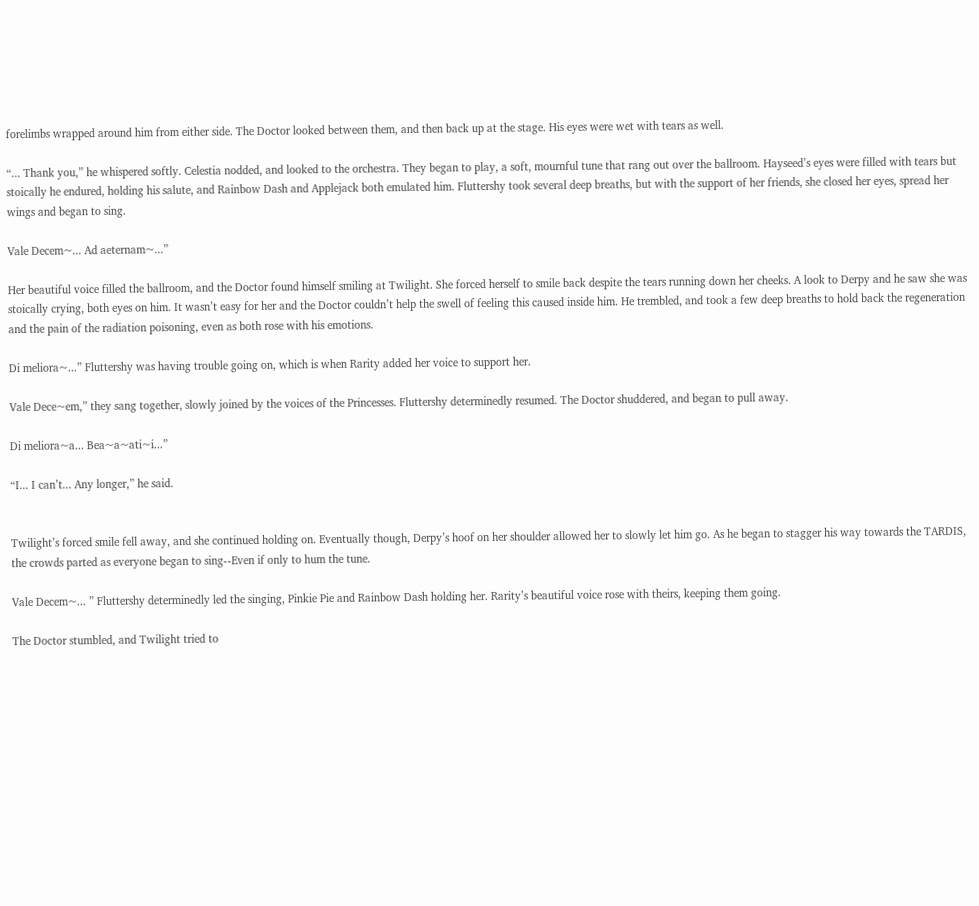forelimbs wrapped around him from either side. The Doctor looked between them, and then back up at the stage. His eyes were wet with tears as well.

“... Thank you,” he whispered softly. Celestia nodded, and looked to the orchestra. They began to play, a soft, mournful tune that rang out over the ballroom. Hayseed’s eyes were filled with tears but stoically he endured, holding his salute, and Rainbow Dash and Applejack both emulated him. Fluttershy took several deep breaths, but with the support of her friends, she closed her eyes, spread her wings and began to sing.

Vale Decem~... Ad aeternam~...”

Her beautiful voice filled the ballroom, and the Doctor found himself smiling at Twilight. She forced herself to smile back despite the tears running down her cheeks. A look to Derpy and he saw she was stoically crying, both eyes on him. It wasn’t easy for her and the Doctor couldn’t help the swell of feeling this caused inside him. He trembled, and took a few deep breaths to hold back the regeneration and the pain of the radiation poisoning, even as both rose with his emotions.

Di meliora~...” Fluttershy was having trouble going on, which is when Rarity added her voice to support her.

Vale Dece~em,” they sang together, slowly joined by the voices of the Princesses. Fluttershy determinedly resumed. The Doctor shuddered, and began to pull away.

Di meliora~a... Bea~a~ati~i...”

“I... I can’t... Any longer,” he said.


Twilight’s forced smile fell away, and she continued holding on. Eventually though, Derpy’s hoof on her shoulder allowed her to slowly let him go. As he began to stagger his way towards the TARDIS, the crowds parted as everyone began to sing--Even if only to hum the tune.

Vale Decem~... ” Fluttershy determinedly led the singing, Pinkie Pie and Rainbow Dash holding her. Rarity’s beautiful voice rose with theirs, keeping them going.

The Doctor stumbled, and Twilight tried to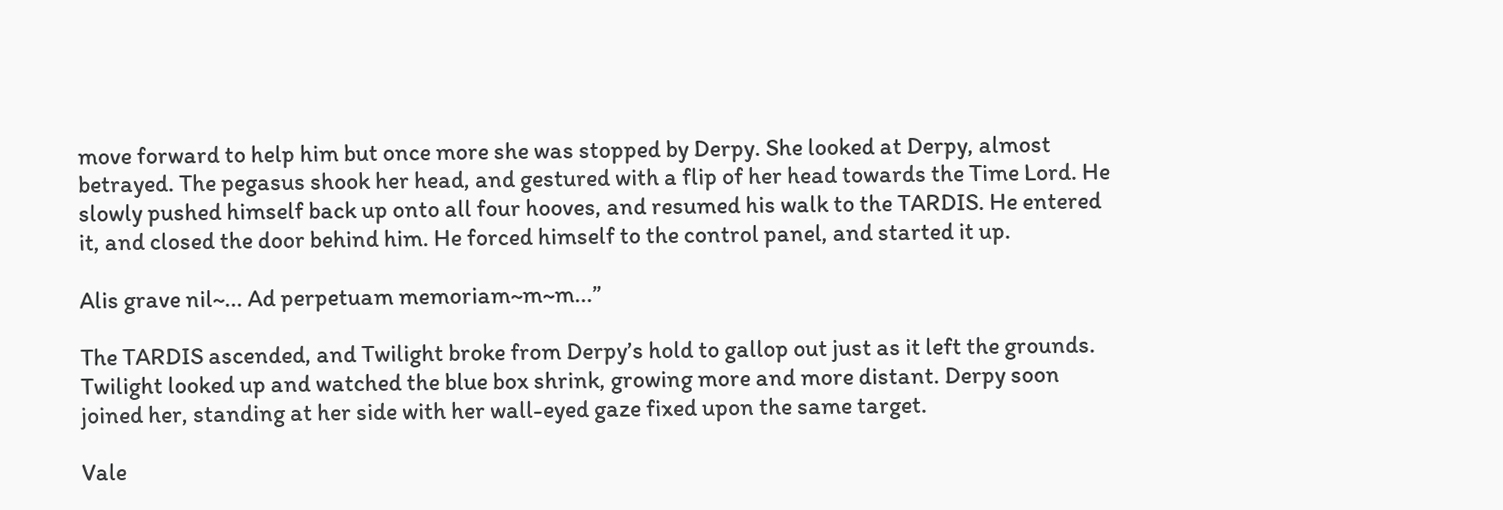move forward to help him but once more she was stopped by Derpy. She looked at Derpy, almost betrayed. The pegasus shook her head, and gestured with a flip of her head towards the Time Lord. He slowly pushed himself back up onto all four hooves, and resumed his walk to the TARDIS. He entered it, and closed the door behind him. He forced himself to the control panel, and started it up.

Alis grave nil~... Ad perpetuam memoriam~m~m...”

The TARDIS ascended, and Twilight broke from Derpy’s hold to gallop out just as it left the grounds. Twilight looked up and watched the blue box shrink, growing more and more distant. Derpy soon joined her, standing at her side with her wall-eyed gaze fixed upon the same target.

Vale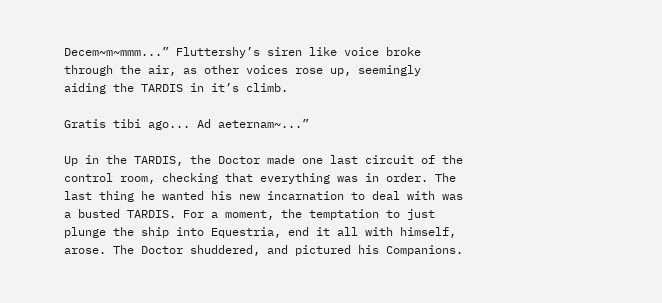Decem~m~mmm...” Fluttershy’s siren like voice broke through the air, as other voices rose up, seemingly aiding the TARDIS in it’s climb.

Gratis tibi ago... Ad aeternam~...”

Up in the TARDIS, the Doctor made one last circuit of the control room, checking that everything was in order. The last thing he wanted his new incarnation to deal with was a busted TARDIS. For a moment, the temptation to just plunge the ship into Equestria, end it all with himself, arose. The Doctor shuddered, and pictured his Companions.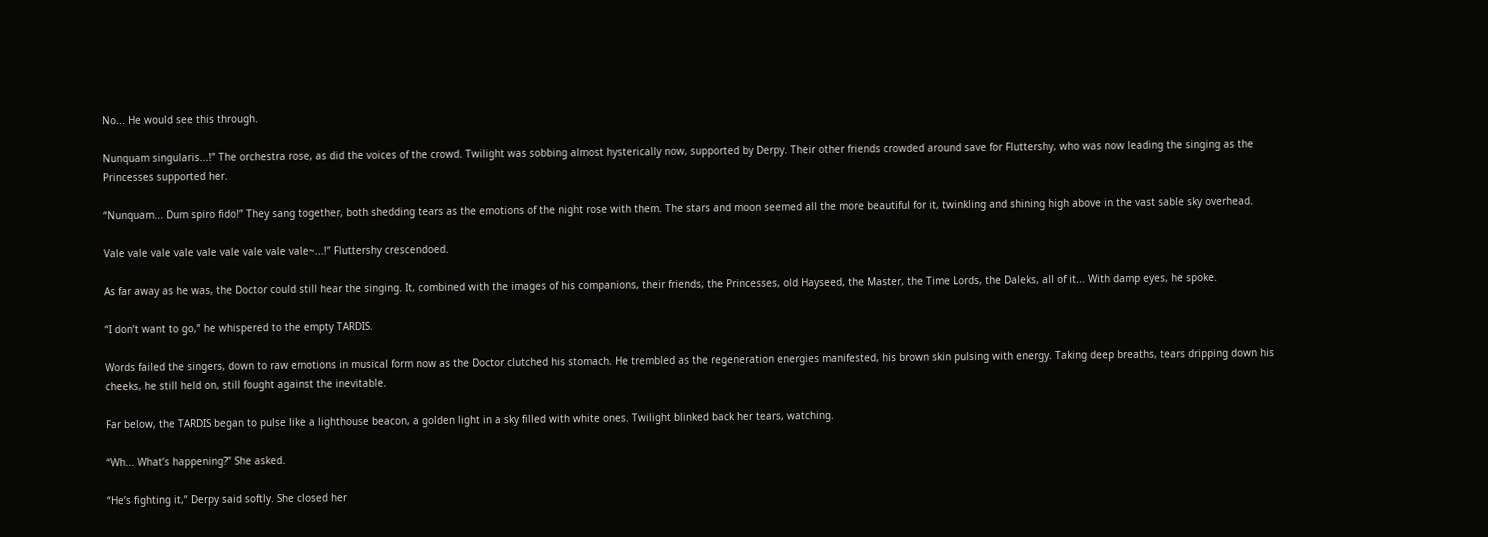No... He would see this through.

Nunquam singularis...!” The orchestra rose, as did the voices of the crowd. Twilight was sobbing almost hysterically now, supported by Derpy. Their other friends crowded around save for Fluttershy, who was now leading the singing as the Princesses supported her.

“Nunquam... Dum spiro fido!” They sang together, both shedding tears as the emotions of the night rose with them. The stars and moon seemed all the more beautiful for it, twinkling and shining high above in the vast sable sky overhead.

Vale vale vale vale vale vale vale vale vale~...!” Fluttershy crescendoed.

As far away as he was, the Doctor could still hear the singing. It, combined with the images of his companions, their friends, the Princesses, old Hayseed, the Master, the Time Lords, the Daleks, all of it... With damp eyes, he spoke.

“I don’t want to go,” he whispered to the empty TARDIS.

Words failed the singers, down to raw emotions in musical form now as the Doctor clutched his stomach. He trembled as the regeneration energies manifested, his brown skin pulsing with energy. Taking deep breaths, tears dripping down his cheeks, he still held on, still fought against the inevitable.

Far below, the TARDIS began to pulse like a lighthouse beacon, a golden light in a sky filled with white ones. Twilight blinked back her tears, watching.

“Wh... What’s happening?” She asked.

“He’s fighting it,” Derpy said softly. She closed her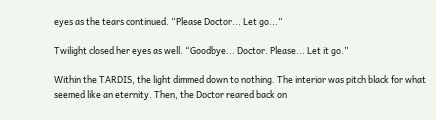eyes as the tears continued. “Please Doctor... Let go...”

Twilight closed her eyes as well. “Goodbye... Doctor. Please... Let it go.”

Within the TARDIS, the light dimmed down to nothing. The interior was pitch black for what seemed like an eternity. Then, the Doctor reared back on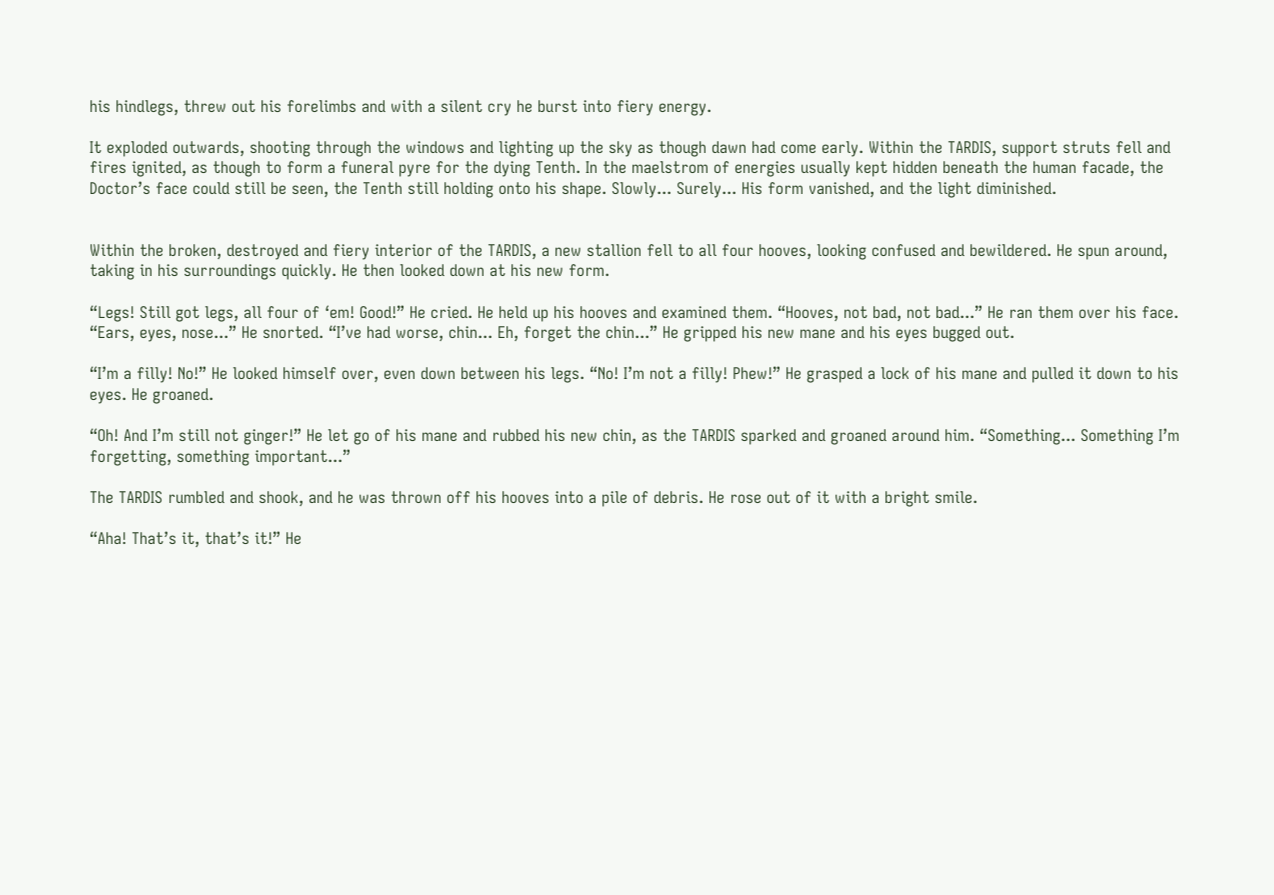his hindlegs, threw out his forelimbs and with a silent cry he burst into fiery energy.

It exploded outwards, shooting through the windows and lighting up the sky as though dawn had come early. Within the TARDIS, support struts fell and fires ignited, as though to form a funeral pyre for the dying Tenth. In the maelstrom of energies usually kept hidden beneath the human facade, the Doctor’s face could still be seen, the Tenth still holding onto his shape. Slowly... Surely... His form vanished, and the light diminished.


Within the broken, destroyed and fiery interior of the TARDIS, a new stallion fell to all four hooves, looking confused and bewildered. He spun around, taking in his surroundings quickly. He then looked down at his new form.

“Legs! Still got legs, all four of ‘em! Good!” He cried. He held up his hooves and examined them. “Hooves, not bad, not bad...” He ran them over his face. “Ears, eyes, nose...” He snorted. “I’ve had worse, chin... Eh, forget the chin...” He gripped his new mane and his eyes bugged out.

“I’m a filly! No!” He looked himself over, even down between his legs. “No! I’m not a filly! Phew!” He grasped a lock of his mane and pulled it down to his eyes. He groaned.

“Oh! And I’m still not ginger!” He let go of his mane and rubbed his new chin, as the TARDIS sparked and groaned around him. “Something... Something I’m forgetting, something important...”

The TARDIS rumbled and shook, and he was thrown off his hooves into a pile of debris. He rose out of it with a bright smile.

“Aha! That’s it, that’s it!” He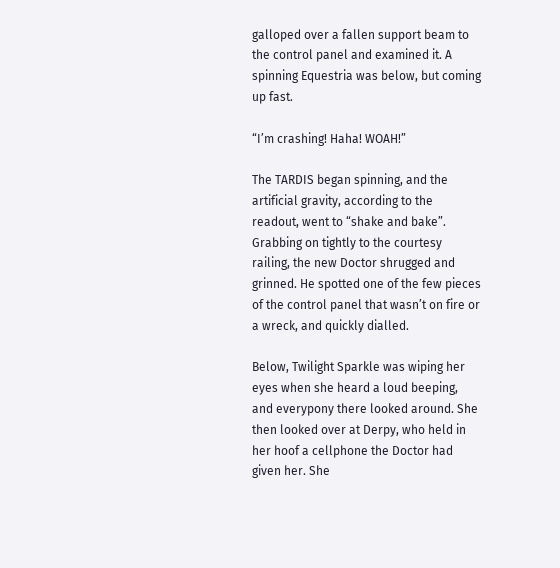galloped over a fallen support beam to the control panel and examined it. A spinning Equestria was below, but coming up fast.

“I’m crashing! Haha! WOAH!”

The TARDIS began spinning, and the artificial gravity, according to the readout, went to “shake and bake”. Grabbing on tightly to the courtesy railing, the new Doctor shrugged and grinned. He spotted one of the few pieces of the control panel that wasn’t on fire or a wreck, and quickly dialled.

Below, Twilight Sparkle was wiping her eyes when she heard a loud beeping, and everypony there looked around. She then looked over at Derpy, who held in her hoof a cellphone the Doctor had given her. She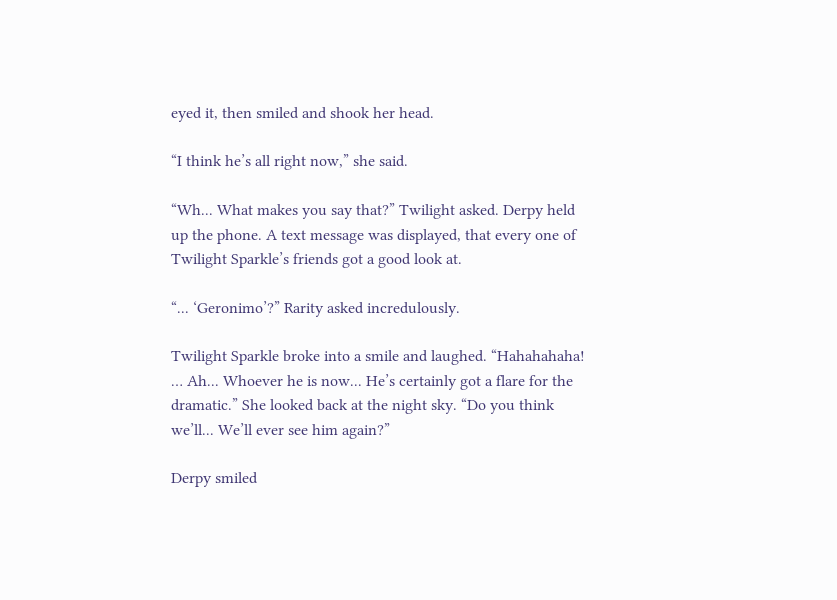eyed it, then smiled and shook her head.

“I think he’s all right now,” she said.

“Wh... What makes you say that?” Twilight asked. Derpy held up the phone. A text message was displayed, that every one of Twilight Sparkle’s friends got a good look at.

“... ‘Geronimo’?” Rarity asked incredulously.

Twilight Sparkle broke into a smile and laughed. “Hahahahaha! … Ah... Whoever he is now... He’s certainly got a flare for the dramatic.” She looked back at the night sky. “Do you think we’ll... We’ll ever see him again?”

Derpy smiled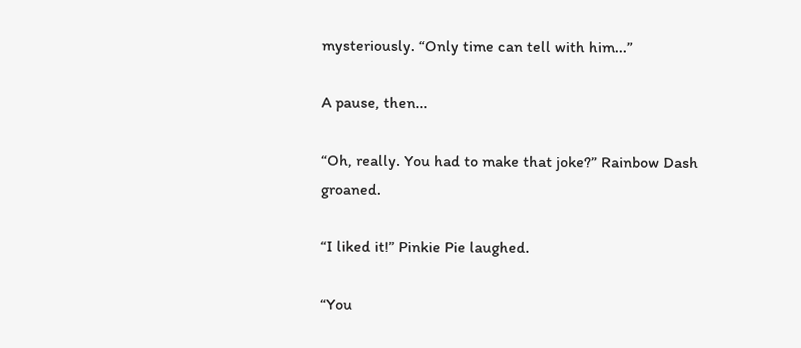mysteriously. “Only time can tell with him...”

A pause, then...

“Oh, really. You had to make that joke?” Rainbow Dash groaned.

“I liked it!” Pinkie Pie laughed.

“You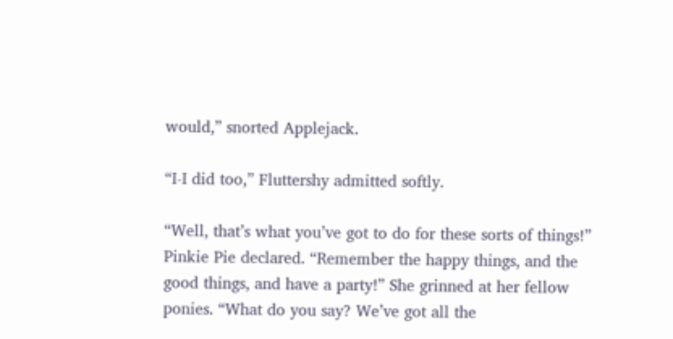would,” snorted Applejack.

“I-I did too,” Fluttershy admitted softly.

“Well, that’s what you’ve got to do for these sorts of things!” Pinkie Pie declared. “Remember the happy things, and the good things, and have a party!” She grinned at her fellow ponies. “What do you say? We’ve got all the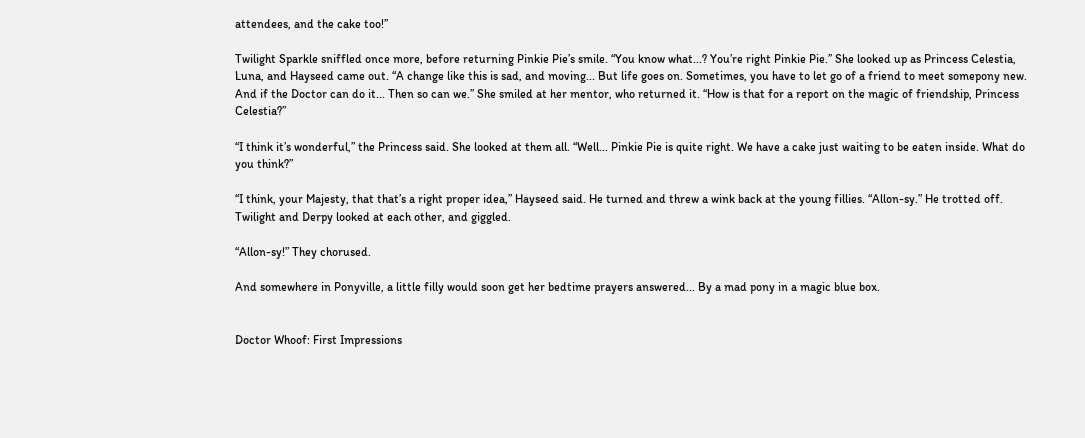attendees, and the cake too!”

Twilight Sparkle sniffled once more, before returning Pinkie Pie’s smile. “You know what...? You’re right Pinkie Pie.” She looked up as Princess Celestia, Luna, and Hayseed came out. “A change like this is sad, and moving... But life goes on. Sometimes, you have to let go of a friend to meet somepony new. And if the Doctor can do it... Then so can we.” She smiled at her mentor, who returned it. “How is that for a report on the magic of friendship, Princess Celestia?”

“I think it’s wonderful,” the Princess said. She looked at them all. “Well... Pinkie Pie is quite right. We have a cake just waiting to be eaten inside. What do you think?”

“I think, your Majesty, that that’s a right proper idea,” Hayseed said. He turned and threw a wink back at the young fillies. “Allon-sy.” He trotted off. Twilight and Derpy looked at each other, and giggled.

“Allon-sy!” They chorused.

And somewhere in Ponyville, a little filly would soon get her bedtime prayers answered... By a mad pony in a magic blue box.


Doctor Whoof: First Impressions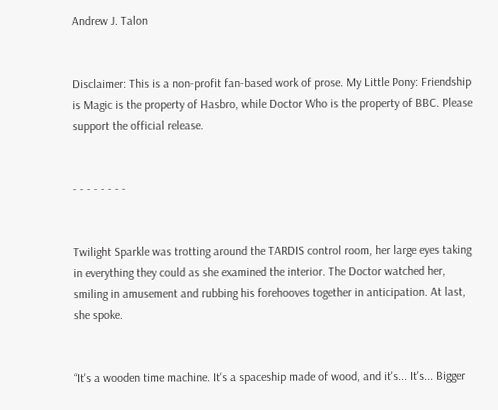Andrew J. Talon


Disclaimer: This is a non-profit fan-based work of prose. My Little Pony: Friendship is Magic is the property of Hasbro, while Doctor Who is the property of BBC. Please support the official release.


- - - - - - - -


Twilight Sparkle was trotting around the TARDIS control room, her large eyes taking in everything they could as she examined the interior. The Doctor watched her, smiling in amusement and rubbing his forehooves together in anticipation. At last, she spoke.


“It's a wooden time machine. It's a spaceship made of wood, and it's... It's... Bigger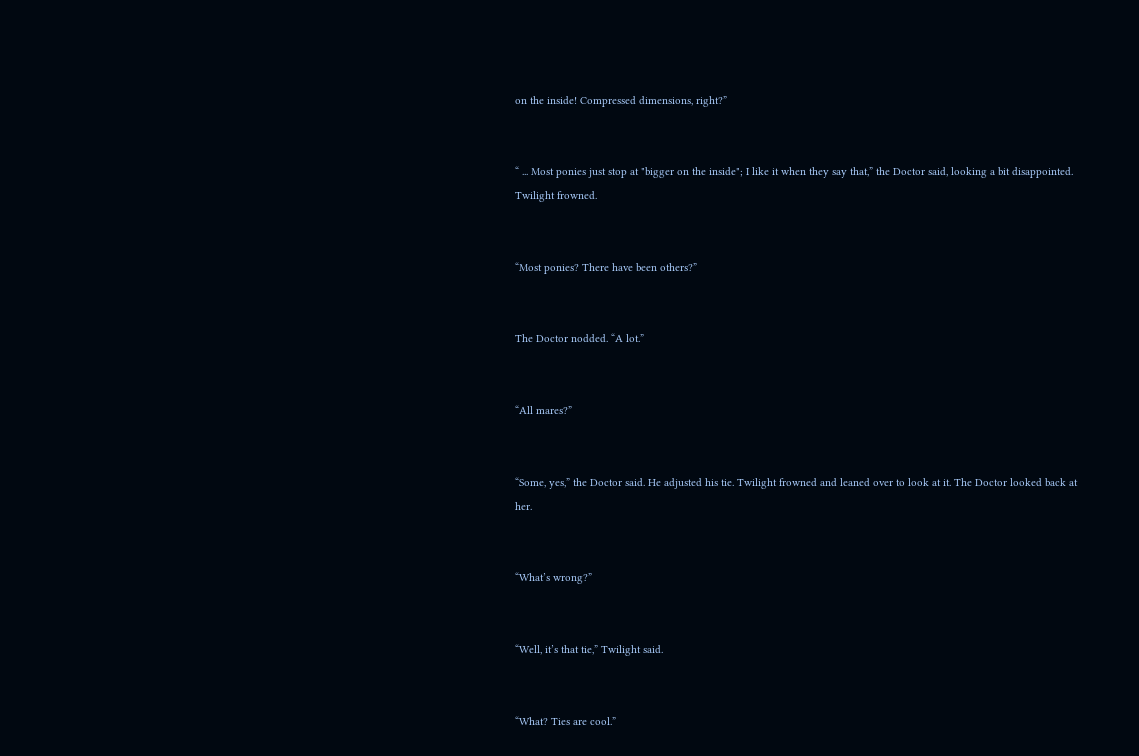on the inside! Compressed dimensions, right?”


“ ... Most ponies just stop at "bigger on the inside"; I like it when they say that,” the Doctor said, looking a bit disappointed. Twilight frowned.


“Most ponies? There have been others?”


The Doctor nodded. “A lot.”


“All mares?”


“Some, yes,” the Doctor said. He adjusted his tie. Twilight frowned and leaned over to look at it. The Doctor looked back at her.


“What’s wrong?”


“Well, it’s that tie,” Twilight said.


“What? Ties are cool.”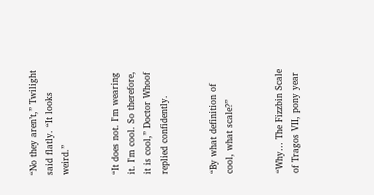“No they aren’t,” Twilight said flatly. “It looks weird.”


“It does not. I'm wearing it. I'm cool. So therefore, it is cool,” Doctor Whoof replied confidently.


“By what definition of cool, what scale?”


“Why… The Fizzbin Scale of Tragos VII, pony year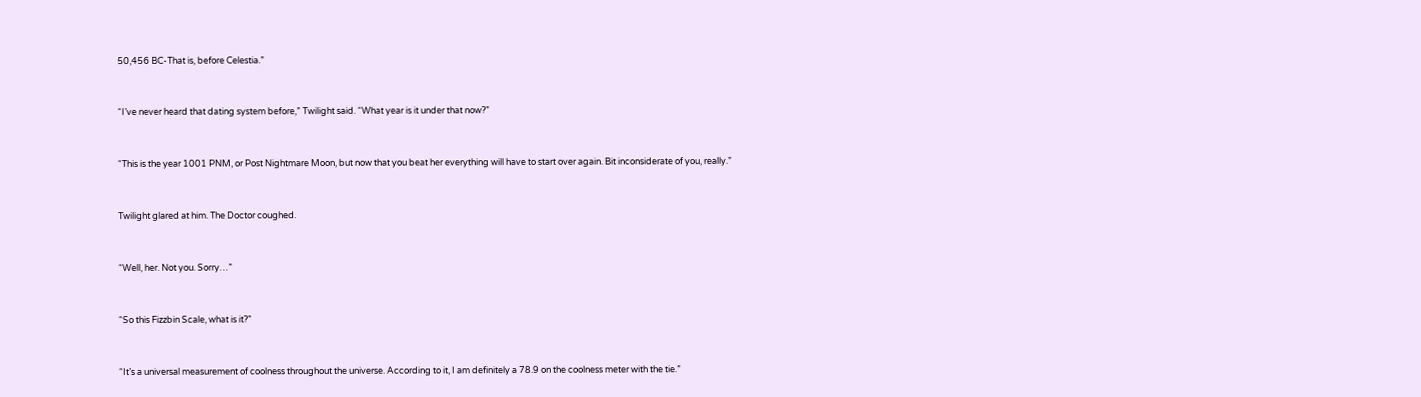50,456 BC-That is, before Celestia.”


“I’ve never heard that dating system before,” Twilight said. “What year is it under that now?”


“This is the year 1001 PNM, or Post Nightmare Moon, but now that you beat her everything will have to start over again. Bit inconsiderate of you, really.”


Twilight glared at him. The Doctor coughed.


“Well, her. Not you. Sorry…”


“So this Fizzbin Scale, what is it?”


“It’s a universal measurement of coolness throughout the universe. According to it, I am definitely a 78.9 on the coolness meter with the tie.”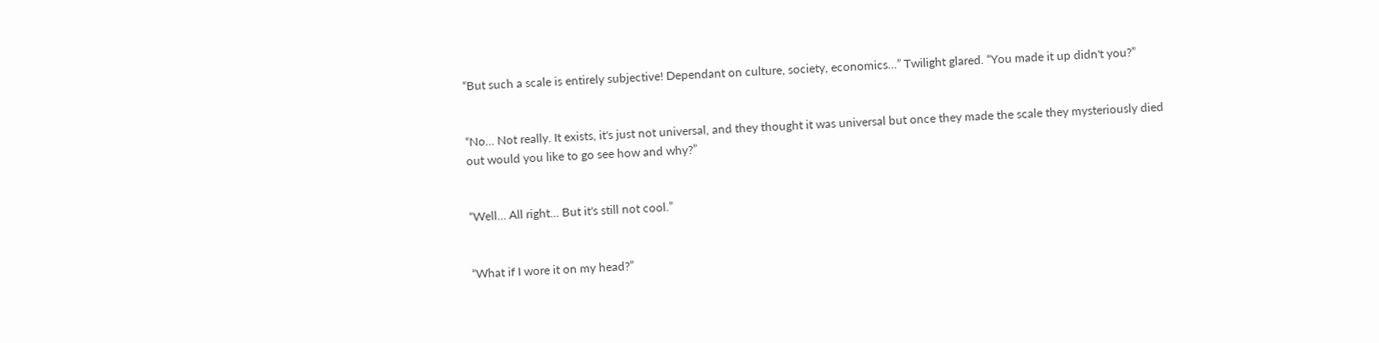“But such a scale is entirely subjective! Dependant on culture, society, economics...” Twilight glared. “You made it up didn't you?”


“No... Not really. It exists, it's just not universal, and they thought it was universal but once they made the scale they mysteriously died out would you like to go see how and why?”


“Well… All right... But it's still not cool.”


“What if I wore it on my head?”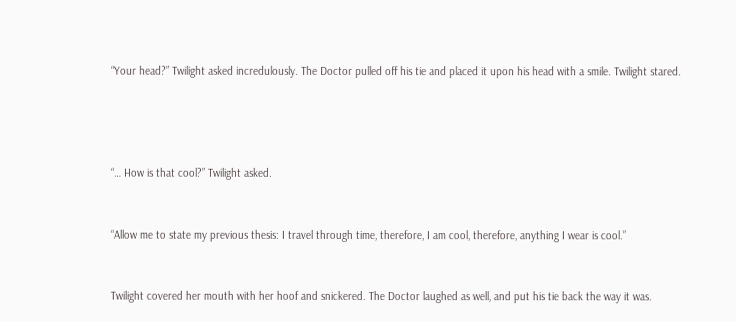“Your head?” Twilight asked incredulously. The Doctor pulled off his tie and placed it upon his head with a smile. Twilight stared.




“… How is that cool?” Twilight asked.


“Allow me to state my previous thesis: I travel through time, therefore, I am cool, therefore, anything I wear is cool.”


Twilight covered her mouth with her hoof and snickered. The Doctor laughed as well, and put his tie back the way it was.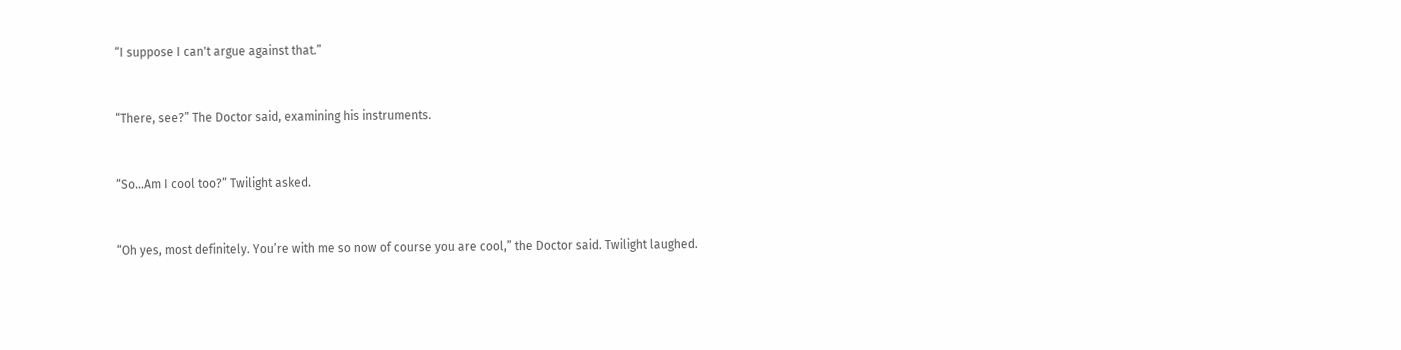“I suppose I can't argue against that.”


“There, see?” The Doctor said, examining his instruments.


“So…Am I cool too?” Twilight asked.


“Oh yes, most definitely. You’re with me so now of course you are cool,” the Doctor said. Twilight laughed.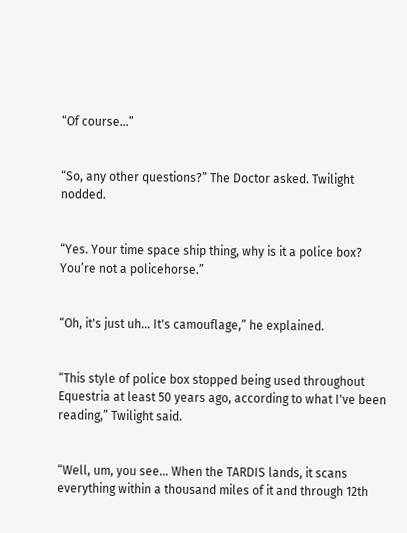“Of course…”


“So, any other questions?” The Doctor asked. Twilight nodded.


“Yes. Your time space ship thing, why is it a police box? You’re not a policehorse.”


“Oh, it's just uh... It's camouflage,” he explained.


“This style of police box stopped being used throughout Equestria at least 50 years ago, according to what I've been reading,” Twilight said.


“Well, um, you see... When the TARDIS lands, it scans everything within a thousand miles of it and through 12th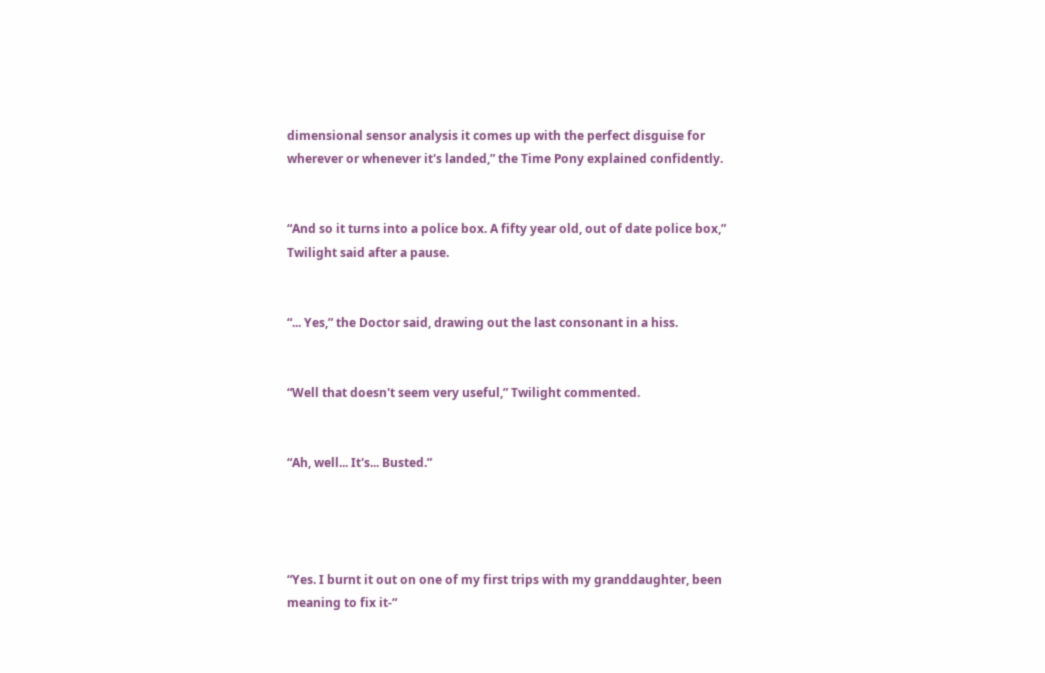dimensional sensor analysis it comes up with the perfect disguise for wherever or whenever it's landed,” the Time Pony explained confidently.


“And so it turns into a police box. A fifty year old, out of date police box,” Twilight said after a pause.


“... Yes,” the Doctor said, drawing out the last consonant in a hiss.


“Well that doesn't seem very useful,” Twilight commented.


“Ah, well... It's... Busted.”




“Yes. I burnt it out on one of my first trips with my granddaughter, been meaning to fix it-“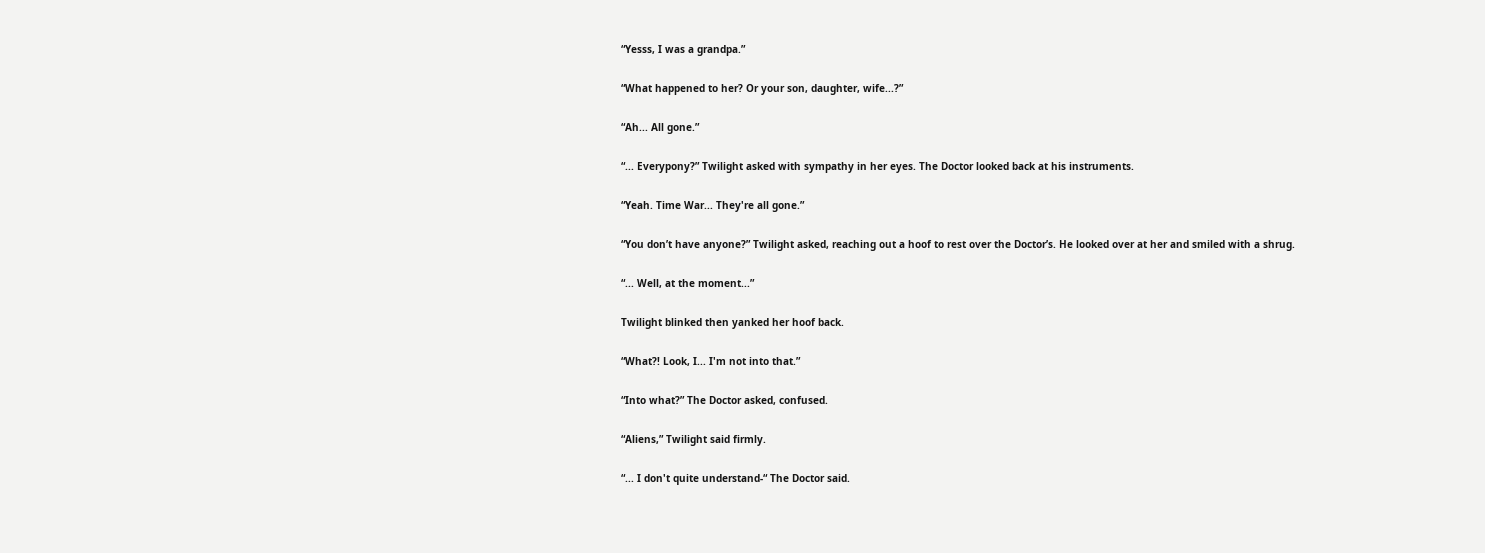“Yesss, I was a grandpa.”


“What happened to her? Or your son, daughter, wife...?”


“Ah... All gone.”


“... Everypony?” Twilight asked with sympathy in her eyes. The Doctor looked back at his instruments.


“Yeah. Time War... They're all gone.”


“You don’t have anyone?” Twilight asked, reaching out a hoof to rest over the Doctor’s. He looked over at her and smiled with a shrug.


“... Well, at the moment...”


Twilight blinked then yanked her hoof back.


“What?! Look, I... I'm not into that.”


“Into what?” The Doctor asked, confused.


“Aliens,” Twilight said firmly.


“... I don't quite understand-“ The Doctor said.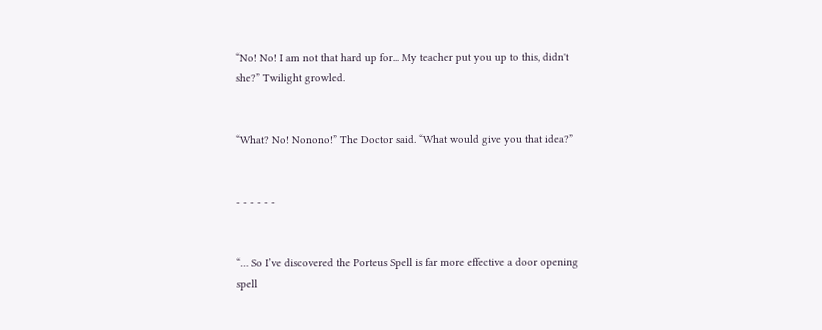“No! No! I am not that hard up for... My teacher put you up to this, didn't she?” Twilight growled.


“What? No! Nonono!” The Doctor said. “What would give you that idea?”


- - - - - -


“… So I’ve discovered the Porteus Spell is far more effective a door opening spell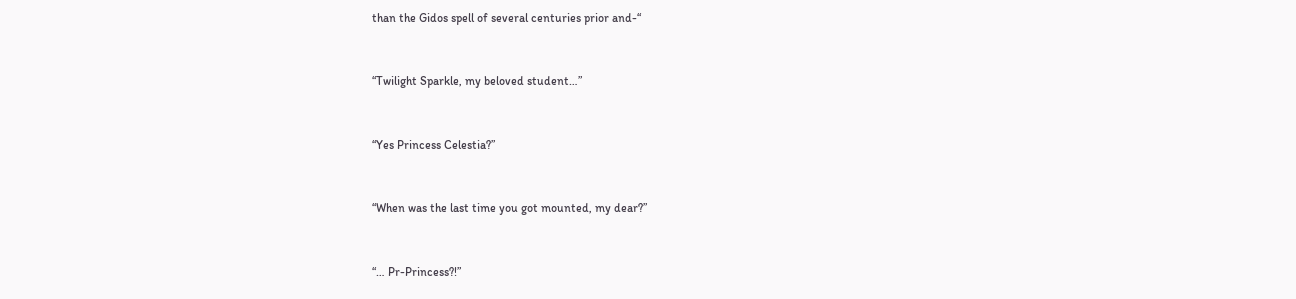than the Gidos spell of several centuries prior and-“


“Twilight Sparkle, my beloved student…”


“Yes Princess Celestia?”


“When was the last time you got mounted, my dear?”


“… Pr-Princess?!”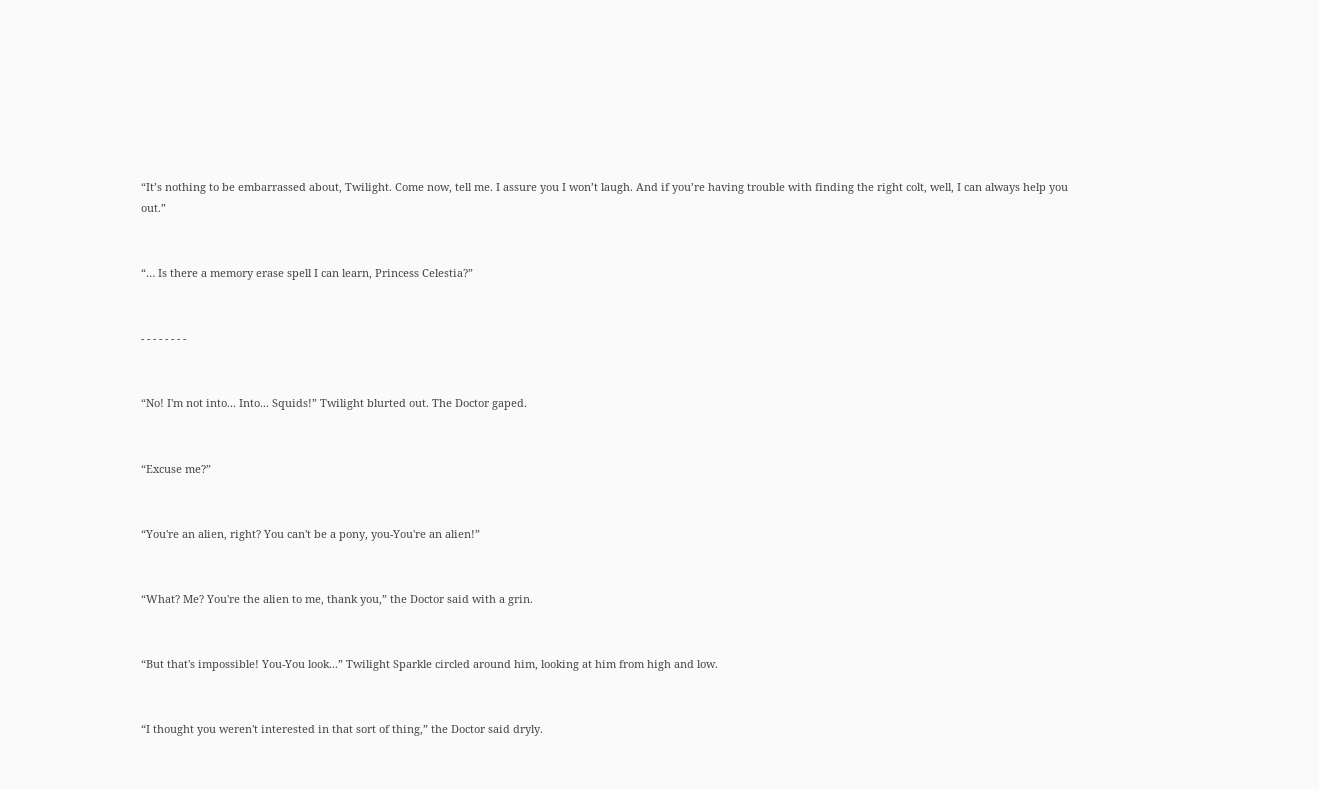“It’s nothing to be embarrassed about, Twilight. Come now, tell me. I assure you I won’t laugh. And if you’re having trouble with finding the right colt, well, I can always help you out.”


“… Is there a memory erase spell I can learn, Princess Celestia?”


- - - - - - - -


“No! I'm not into... Into... Squids!” Twilight blurted out. The Doctor gaped.


“Excuse me?”


“You're an alien, right? You can't be a pony, you-You're an alien!”


“What? Me? You're the alien to me, thank you,” the Doctor said with a grin.


“But that's impossible! You-You look...” Twilight Sparkle circled around him, looking at him from high and low.


“I thought you weren't interested in that sort of thing,” the Doctor said dryly.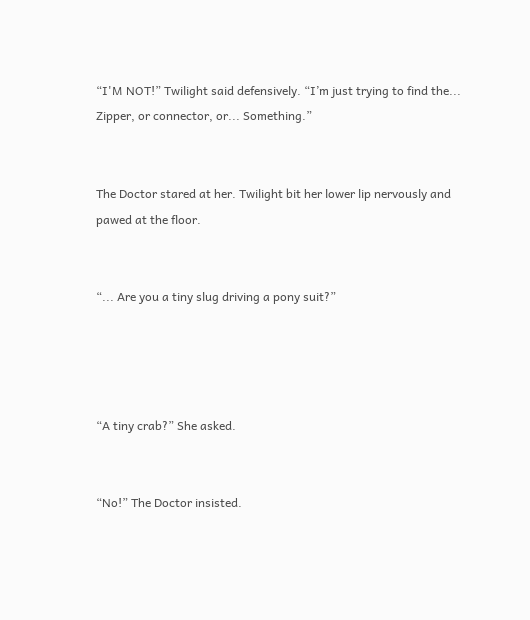“I'M NOT!” Twilight said defensively. “I’m just trying to find the... Zipper, or connector, or... Something.”


The Doctor stared at her. Twilight bit her lower lip nervously and pawed at the floor.


“... Are you a tiny slug driving a pony suit?”




“A tiny crab?” She asked.


“No!” The Doctor insisted.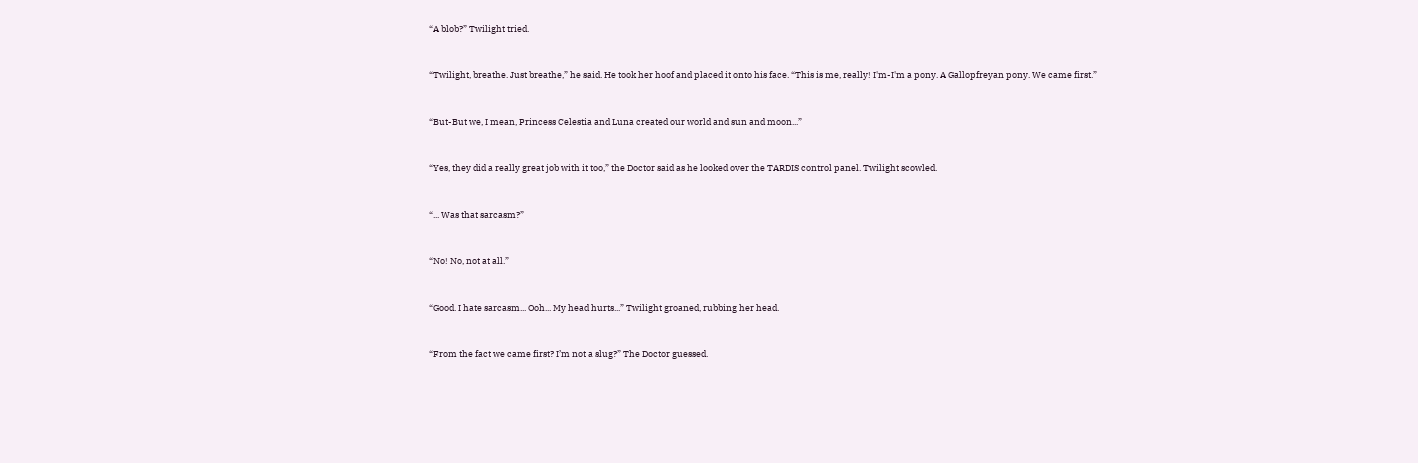“A blob?” Twilight tried.


“Twilight, breathe. Just breathe,” he said. He took her hoof and placed it onto his face. “This is me, really! I'm-I'm a pony. A Gallopfreyan pony. We came first.”


“But-But we, I mean, Princess Celestia and Luna created our world and sun and moon...”


“Yes, they did a really great job with it too,” the Doctor said as he looked over the TARDIS control panel. Twilight scowled.


“... Was that sarcasm?”


“No! No, not at all.”


“Good. I hate sarcasm... Ooh... My head hurts...” Twilight groaned, rubbing her head.


“From the fact we came first? I’m not a slug?” The Doctor guessed.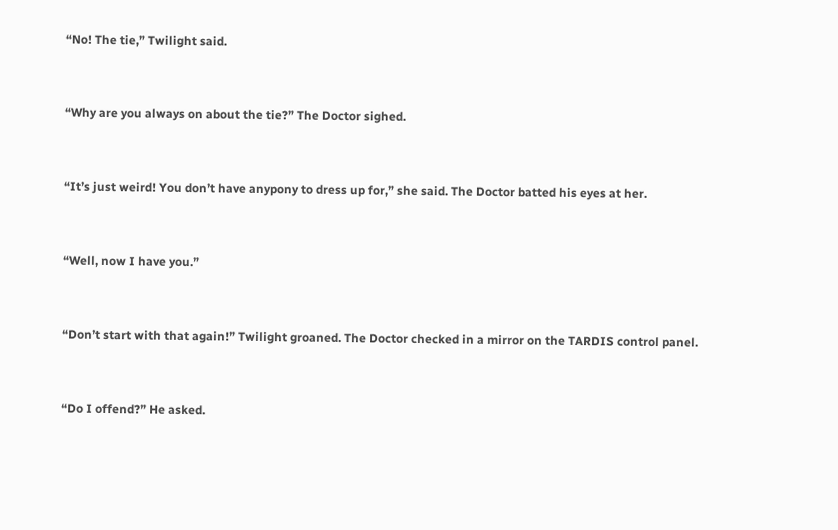“No! The tie,” Twilight said.


“Why are you always on about the tie?” The Doctor sighed.


“It’s just weird! You don’t have anypony to dress up for,” she said. The Doctor batted his eyes at her.


“Well, now I have you.”


“Don’t start with that again!” Twilight groaned. The Doctor checked in a mirror on the TARDIS control panel.


“Do I offend?” He asked.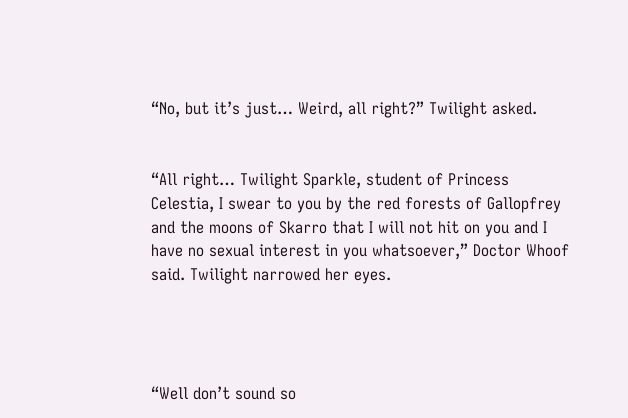“No, but it’s just… Weird, all right?” Twilight asked.


“All right… Twilight Sparkle, student of Princess Celestia, I swear to you by the red forests of Gallopfrey and the moons of Skarro that I will not hit on you and I have no sexual interest in you whatsoever,” Doctor Whoof said. Twilight narrowed her eyes.




“Well don’t sound so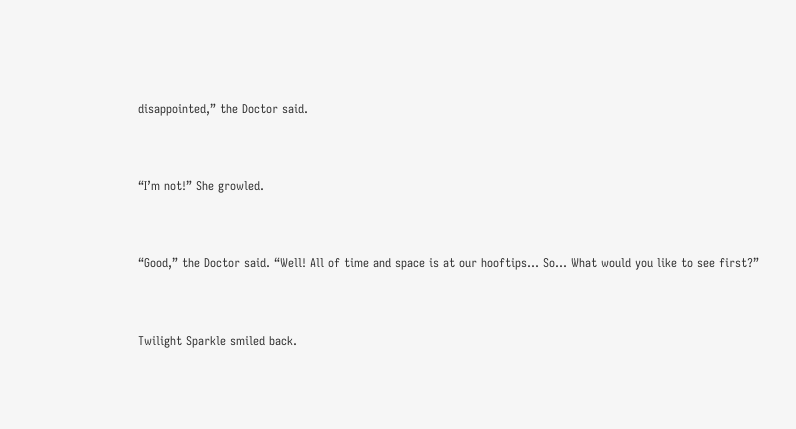disappointed,” the Doctor said.


“I’m not!” She growled.


“Good,” the Doctor said. “Well! All of time and space is at our hooftips… So… What would you like to see first?”


Twilight Sparkle smiled back.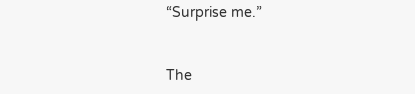“Surprise me.”


The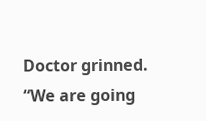Doctor grinned. “We are going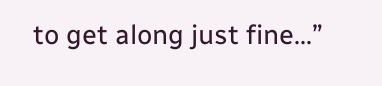to get along just fine…”